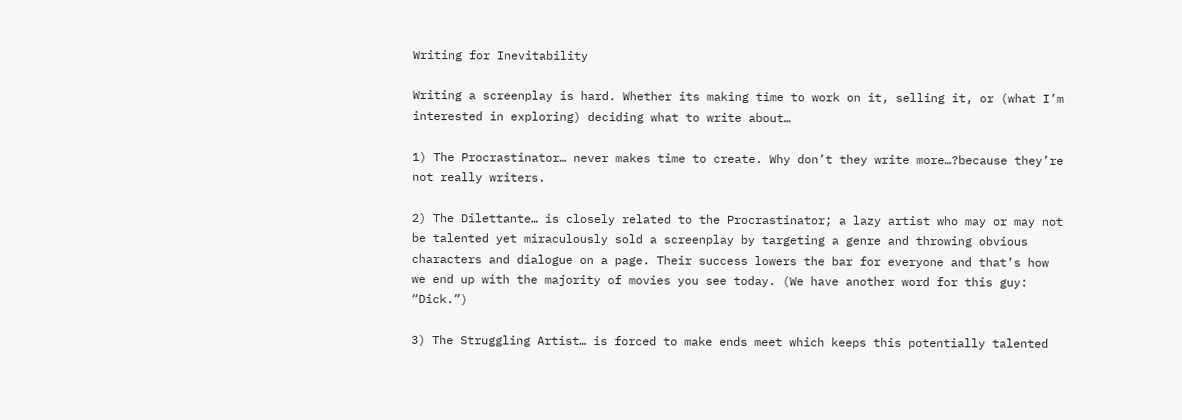Writing for Inevitability

Writing a screenplay is hard. Whether its making time to work on it, selling it, or (what I’m interested in exploring) deciding what to write about…

1) The Procrastinator… never makes time to create. Why don’t they write more…?because they’re not really writers.

2) The Dilettante… is closely related to the Procrastinator; a lazy artist who may or may not be talented yet miraculously sold a screenplay by targeting a genre and throwing obvious characters and dialogue on a page. Their success lowers the bar for everyone and that’s how we end up with the majority of movies you see today. (We have another word for this guy: “Dick.”)

3) The Struggling Artist… is forced to make ends meet which keeps this potentially talented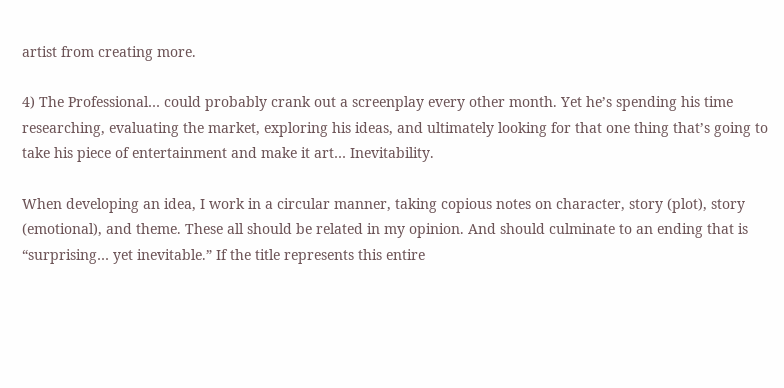artist from creating more.

4) The Professional… could probably crank out a screenplay every other month. Yet he’s spending his time researching, evaluating the market, exploring his ideas, and ultimately looking for that one thing that’s going to take his piece of entertainment and make it art… Inevitability.

When developing an idea, I work in a circular manner, taking copious notes on character, story (plot), story (emotional), and theme. These all should be related in my opinion. And should culminate to an ending that is “surprising… yet inevitable.” If the title represents this entire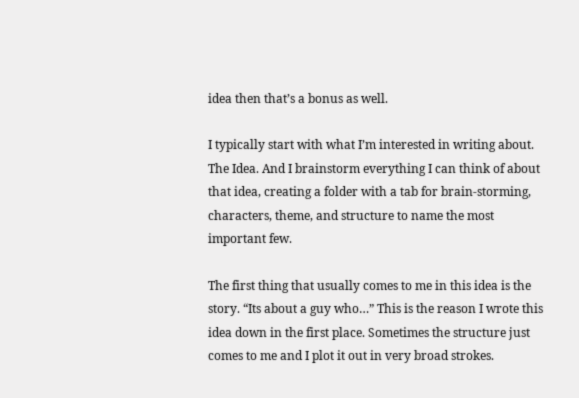idea then that’s a bonus as well.

I typically start with what I’m interested in writing about. The Idea. And I brainstorm everything I can think of about that idea, creating a folder with a tab for brain-storming, characters, theme, and structure to name the most important few.

The first thing that usually comes to me in this idea is the story. “Its about a guy who…” This is the reason I wrote this idea down in the first place. Sometimes the structure just comes to me and I plot it out in very broad strokes.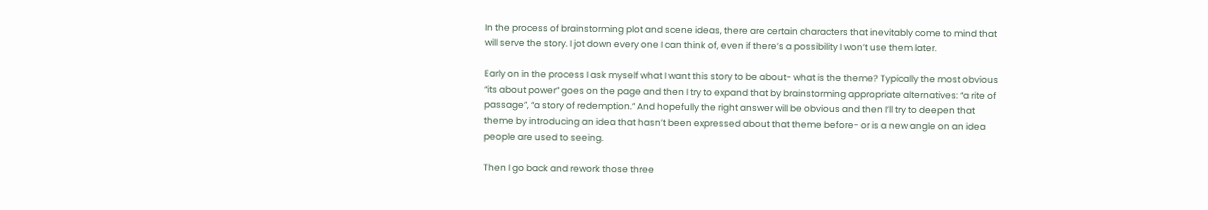In the process of brainstorming plot and scene ideas, there are certain characters that inevitably come to mind that will serve the story. I jot down every one I can think of, even if there’s a possibility I won’t use them later.

Early on in the process I ask myself what I want this story to be about- what is the theme? Typically the most obvious “its about power” goes on the page and then I try to expand that by brainstorming appropriate alternatives: “a rite of passage”, “a story of redemption.” And hopefully the right answer will be obvious and then I’ll try to deepen that theme by introducing an idea that hasn’t been expressed about that theme before- or is a new angle on an idea people are used to seeing.

Then I go back and rework those three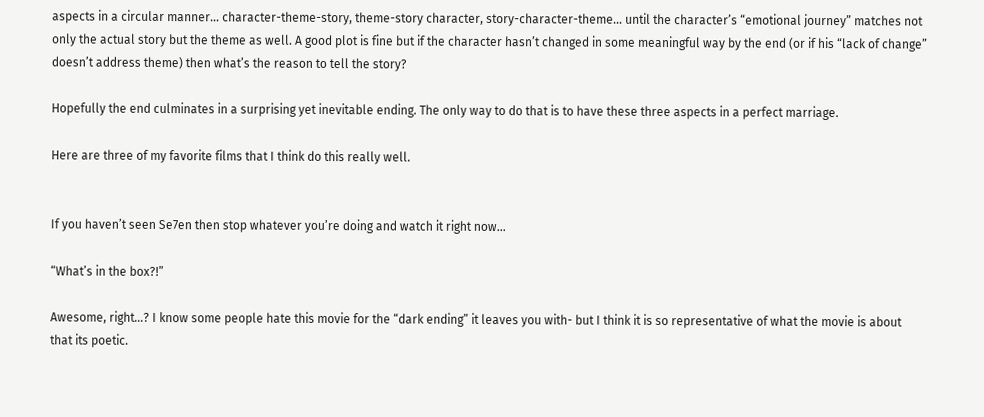aspects in a circular manner… character-theme-story, theme-story character, story-character-theme… until the character’s “emotional journey” matches not only the actual story but the theme as well. A good plot is fine but if the character hasn’t changed in some meaningful way by the end (or if his “lack of change” doesn’t address theme) then what’s the reason to tell the story?

Hopefully the end culminates in a surprising yet inevitable ending. The only way to do that is to have these three aspects in a perfect marriage.

Here are three of my favorite films that I think do this really well.


If you haven’t seen Se7en then stop whatever you’re doing and watch it right now…

“What’s in the box?!”

Awesome, right…? I know some people hate this movie for the “dark ending” it leaves you with- but I think it is so representative of what the movie is about that its poetic.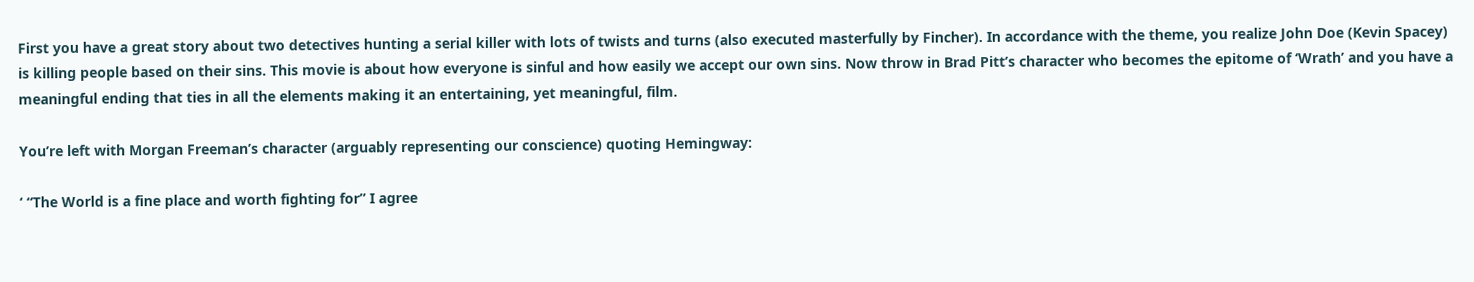First you have a great story about two detectives hunting a serial killer with lots of twists and turns (also executed masterfully by Fincher). In accordance with the theme, you realize John Doe (Kevin Spacey) is killing people based on their sins. This movie is about how everyone is sinful and how easily we accept our own sins. Now throw in Brad Pitt’s character who becomes the epitome of ‘Wrath’ and you have a meaningful ending that ties in all the elements making it an entertaining, yet meaningful, film.

You’re left with Morgan Freeman’s character (arguably representing our conscience) quoting Hemingway:

‘ “The World is a fine place and worth fighting for” I agree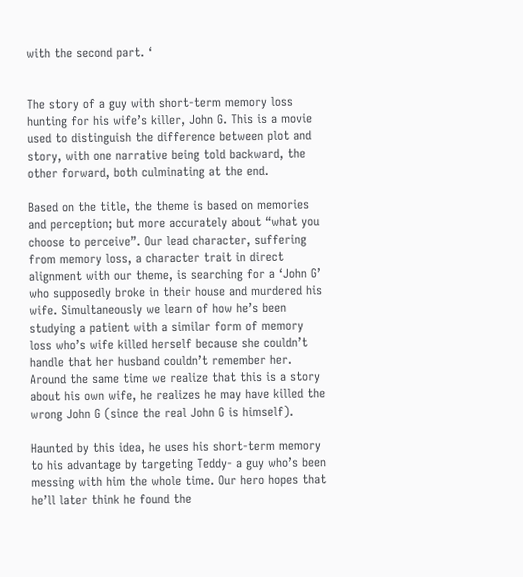with the second part. ‘


The story of a guy with short-term memory loss hunting for his wife’s killer, John G. This is a movie used to distinguish the difference between plot and story, with one narrative being told backward, the other forward, both culminating at the end.

Based on the title, the theme is based on memories and perception; but more accurately about “what you choose to perceive”. Our lead character, suffering from memory loss, a character trait in direct alignment with our theme, is searching for a ‘John G’ who supposedly broke in their house and murdered his wife. Simultaneously we learn of how he’s been studying a patient with a similar form of memory loss who’s wife killed herself because she couldn’t handle that her husband couldn’t remember her. Around the same time we realize that this is a story about his own wife, he realizes he may have killed the wrong John G (since the real John G is himself).

Haunted by this idea, he uses his short-term memory to his advantage by targeting Teddy- a guy who’s been messing with him the whole time. Our hero hopes that he’ll later think he found the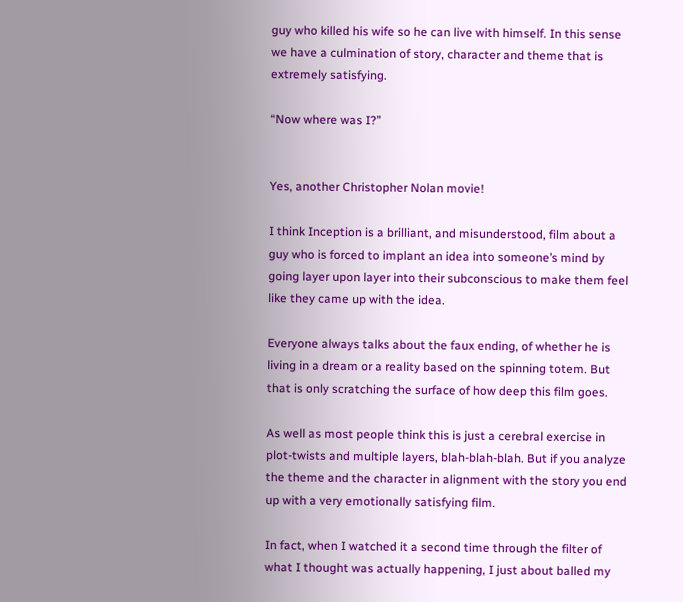guy who killed his wife so he can live with himself. In this sense we have a culmination of story, character and theme that is extremely satisfying.

“Now where was I?”


Yes, another Christopher Nolan movie!

I think Inception is a brilliant, and misunderstood, film about a guy who is forced to implant an idea into someone’s mind by going layer upon layer into their subconscious to make them feel like they came up with the idea.

Everyone always talks about the faux ending, of whether he is living in a dream or a reality based on the spinning totem. But that is only scratching the surface of how deep this film goes.

As well as most people think this is just a cerebral exercise in plot-twists and multiple layers, blah-blah-blah. But if you analyze the theme and the character in alignment with the story you end up with a very emotionally satisfying film.

In fact, when I watched it a second time through the filter of what I thought was actually happening, I just about balled my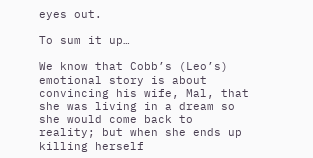eyes out.

To sum it up…

We know that Cobb’s (Leo’s) emotional story is about convincing his wife, Mal, that she was living in a dream so she would come back to reality; but when she ends up killing herself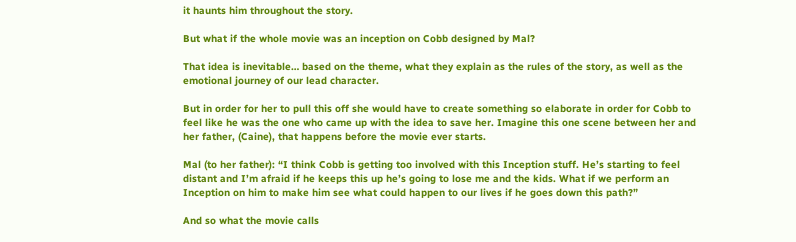it haunts him throughout the story.

But what if the whole movie was an inception on Cobb designed by Mal?

That idea is inevitable… based on the theme, what they explain as the rules of the story, as well as the emotional journey of our lead character.

But in order for her to pull this off she would have to create something so elaborate in order for Cobb to feel like he was the one who came up with the idea to save her. Imagine this one scene between her and her father, (Caine), that happens before the movie ever starts.

Mal (to her father): “I think Cobb is getting too involved with this Inception stuff. He’s starting to feel distant and I’m afraid if he keeps this up he’s going to lose me and the kids. What if we perform an Inception on him to make him see what could happen to our lives if he goes down this path?”

And so what the movie calls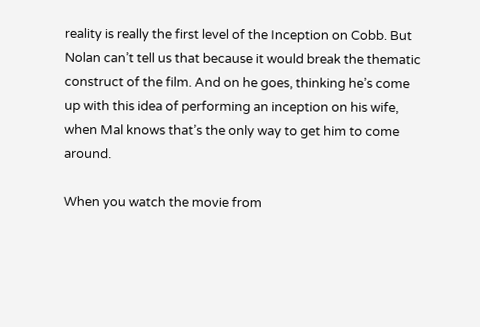reality is really the first level of the Inception on Cobb. But Nolan can’t tell us that because it would break the thematic construct of the film. And on he goes, thinking he’s come up with this idea of performing an inception on his wife, when Mal knows that’s the only way to get him to come around.

When you watch the movie from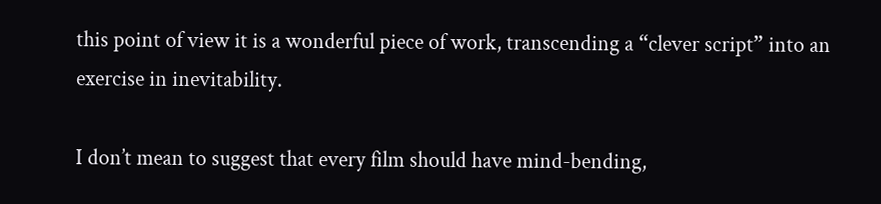this point of view it is a wonderful piece of work, transcending a “clever script” into an exercise in inevitability.

I don’t mean to suggest that every film should have mind-bending,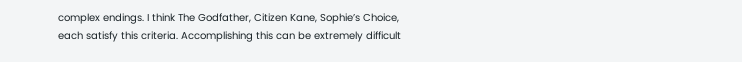complex endings. I think The Godfather, Citizen Kane, Sophie’s Choice, each satisfy this criteria. Accomplishing this can be extremely difficult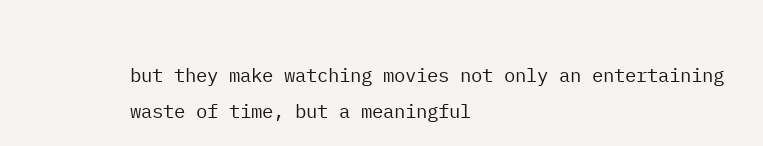but they make watching movies not only an entertaining waste of time, but a meaningful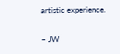artistic experience.

~ JW